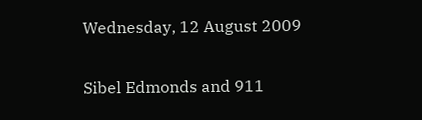Wednesday, 12 August 2009

Sibel Edmonds and 911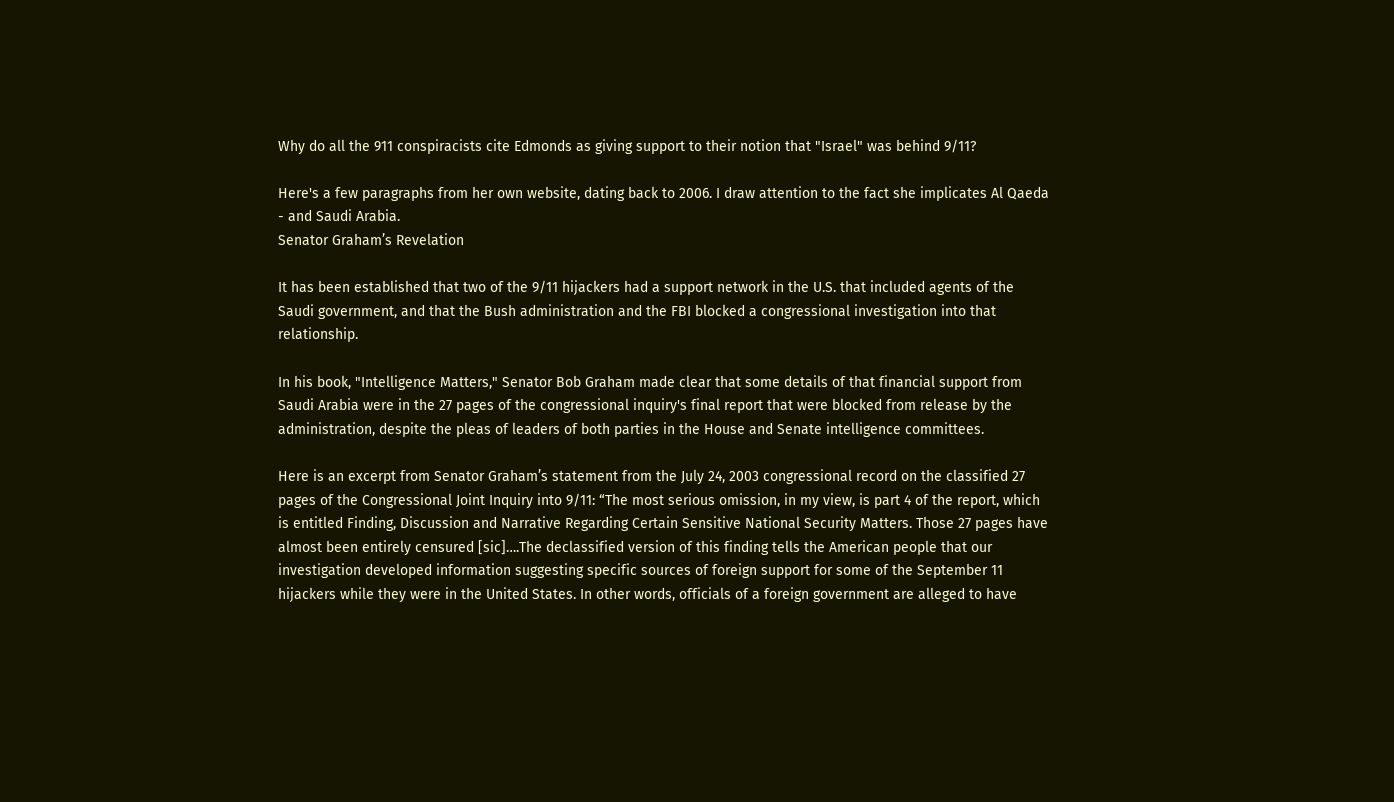Why do all the 911 conspiracists cite Edmonds as giving support to their notion that "Israel" was behind 9/11?

Here's a few paragraphs from her own website, dating back to 2006. I draw attention to the fact she implicates Al Qaeda - and Saudi Arabia.
Senator Graham’s Revelation

It has been established that two of the 9/11 hijackers had a support network in the U.S. that included agents of the Saudi government, and that the Bush administration and the FBI blocked a congressional investigation into that relationship.

In his book, "Intelligence Matters," Senator Bob Graham made clear that some details of that financial support from Saudi Arabia were in the 27 pages of the congressional inquiry's final report that were blocked from release by the administration, despite the pleas of leaders of both parties in the House and Senate intelligence committees.

Here is an excerpt from Senator Graham’s statement from the July 24, 2003 congressional record on the classified 27 pages of the Congressional Joint Inquiry into 9/11: “The most serious omission, in my view, is part 4 of the report, which is entitled Finding, Discussion and Narrative Regarding Certain Sensitive National Security Matters. Those 27 pages have almost been entirely censured [sic]….The declassified version of this finding tells the American people that our investigation developed information suggesting specific sources of foreign support for some of the September 11 hijackers while they were in the United States. In other words, officials of a foreign government are alleged to have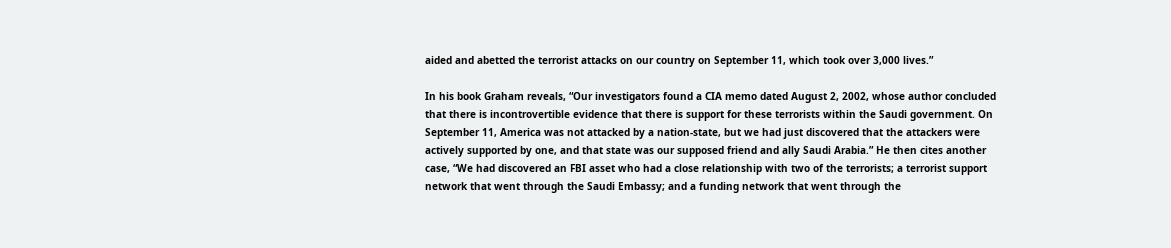aided and abetted the terrorist attacks on our country on September 11, which took over 3,000 lives.”

In his book Graham reveals, “Our investigators found a CIA memo dated August 2, 2002, whose author concluded that there is incontrovertible evidence that there is support for these terrorists within the Saudi government. On September 11, America was not attacked by a nation-state, but we had just discovered that the attackers were actively supported by one, and that state was our supposed friend and ally Saudi Arabia.” He then cites another case, “We had discovered an FBI asset who had a close relationship with two of the terrorists; a terrorist support network that went through the Saudi Embassy; and a funding network that went through the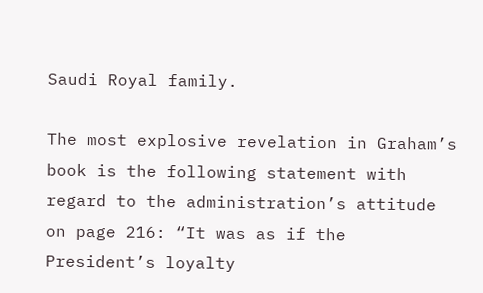Saudi Royal family.

The most explosive revelation in Graham’s book is the following statement with regard to the administration’s attitude on page 216: “It was as if the President’s loyalty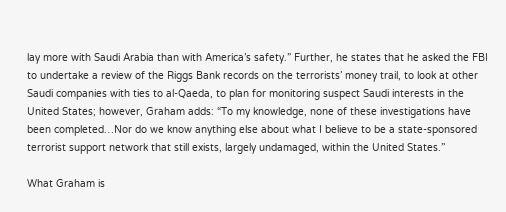lay more with Saudi Arabia than with America’s safety.” Further, he states that he asked the FBI to undertake a review of the Riggs Bank records on the terrorists’ money trail, to look at other Saudi companies with ties to al-Qaeda, to plan for monitoring suspect Saudi interests in the United States; however, Graham adds: “To my knowledge, none of these investigations have been completed…Nor do we know anything else about what I believe to be a state-sponsored terrorist support network that still exists, largely undamaged, within the United States.”

What Graham is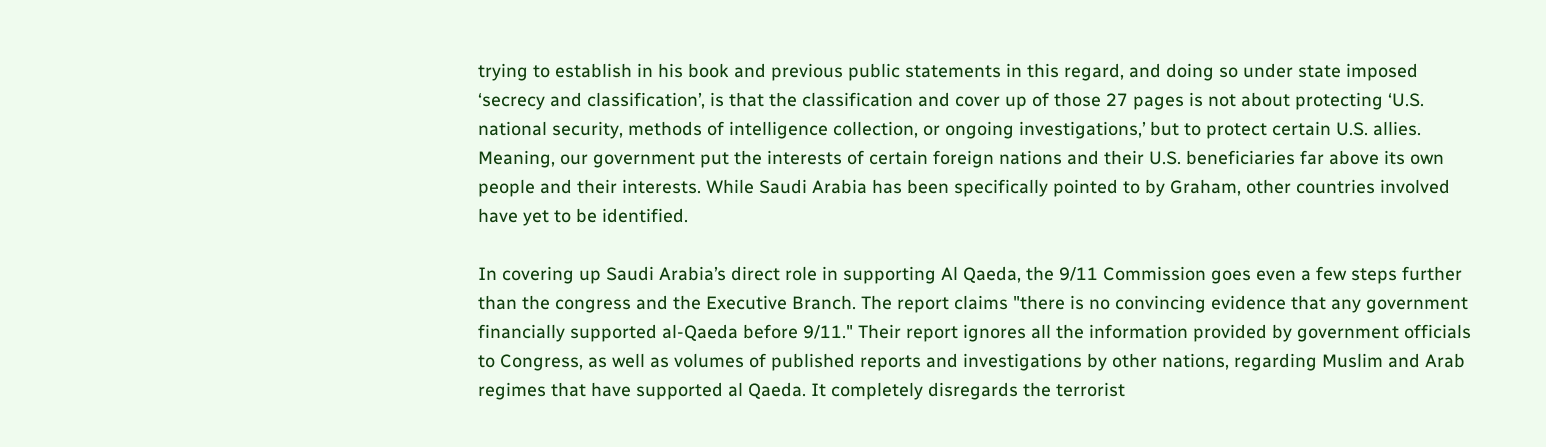trying to establish in his book and previous public statements in this regard, and doing so under state imposed ‘secrecy and classification’, is that the classification and cover up of those 27 pages is not about protecting ‘U.S. national security, methods of intelligence collection, or ongoing investigations,’ but to protect certain U.S. allies. Meaning, our government put the interests of certain foreign nations and their U.S. beneficiaries far above its own people and their interests. While Saudi Arabia has been specifically pointed to by Graham, other countries involved have yet to be identified.

In covering up Saudi Arabia’s direct role in supporting Al Qaeda, the 9/11 Commission goes even a few steps further than the congress and the Executive Branch. The report claims "there is no convincing evidence that any government financially supported al-Qaeda before 9/11." Their report ignores all the information provided by government officials to Congress, as well as volumes of published reports and investigations by other nations, regarding Muslim and Arab regimes that have supported al Qaeda. It completely disregards the terrorist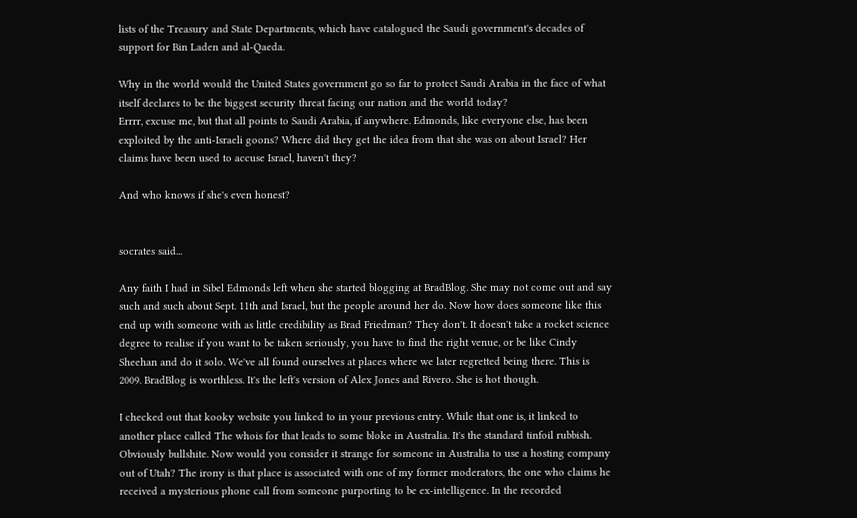lists of the Treasury and State Departments, which have catalogued the Saudi government's decades of support for Bin Laden and al-Qaeda.

Why in the world would the United States government go so far to protect Saudi Arabia in the face of what itself declares to be the biggest security threat facing our nation and the world today?
Errrr, excuse me, but that all points to Saudi Arabia, if anywhere. Edmonds, like everyone else, has been exploited by the anti-Israeli goons? Where did they get the idea from that she was on about Israel? Her claims have been used to accuse Israel, haven't they?

And who knows if she's even honest?


socrates said...

Any faith I had in Sibel Edmonds left when she started blogging at BradBlog. She may not come out and say such and such about Sept. 11th and Israel, but the people around her do. Now how does someone like this end up with someone with as little credibility as Brad Friedman? They don't. It doesn't take a rocket science degree to realise if you want to be taken seriously, you have to find the right venue, or be like Cindy Sheehan and do it solo. We've all found ourselves at places where we later regretted being there. This is 2009. BradBlog is worthless. It's the left's version of Alex Jones and Rivero. She is hot though.

I checked out that kooky website you linked to in your previous entry. While that one is, it linked to another place called The whois for that leads to some bloke in Australia. It's the standard tinfoil rubbish. Obviously bullshite. Now would you consider it strange for someone in Australia to use a hosting company out of Utah? The irony is that place is associated with one of my former moderators, the one who claims he received a mysterious phone call from someone purporting to be ex-intelligence. In the recorded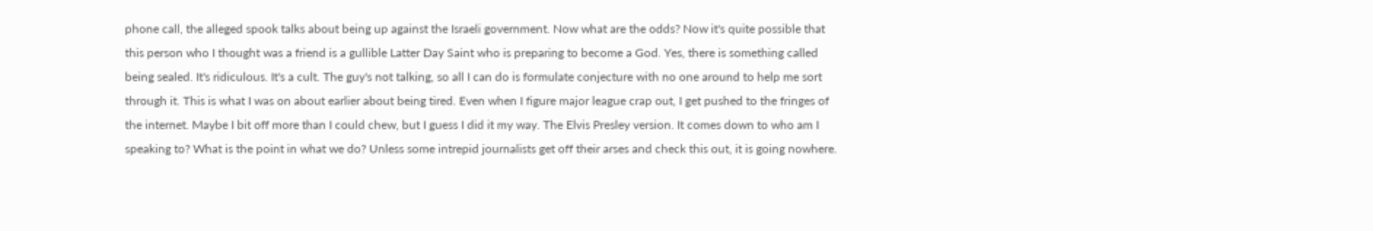phone call, the alleged spook talks about being up against the Israeli government. Now what are the odds? Now it's quite possible that this person who I thought was a friend is a gullible Latter Day Saint who is preparing to become a God. Yes, there is something called being sealed. It's ridiculous. It's a cult. The guy's not talking, so all I can do is formulate conjecture with no one around to help me sort through it. This is what I was on about earlier about being tired. Even when I figure major league crap out, I get pushed to the fringes of the internet. Maybe I bit off more than I could chew, but I guess I did it my way. The Elvis Presley version. It comes down to who am I speaking to? What is the point in what we do? Unless some intrepid journalists get off their arses and check this out, it is going nowhere.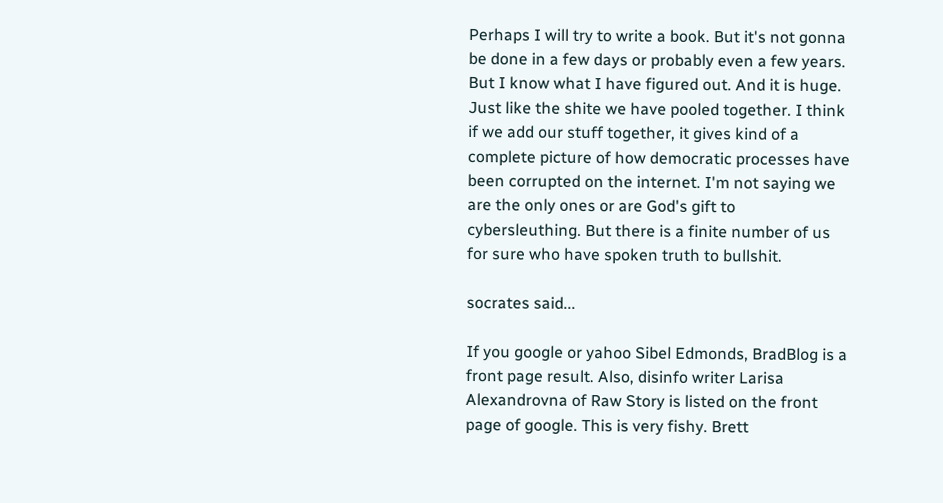Perhaps I will try to write a book. But it's not gonna be done in a few days or probably even a few years. But I know what I have figured out. And it is huge. Just like the shite we have pooled together. I think if we add our stuff together, it gives kind of a complete picture of how democratic processes have been corrupted on the internet. I'm not saying we are the only ones or are God's gift to cybersleuthing. But there is a finite number of us for sure who have spoken truth to bullshit.

socrates said...

If you google or yahoo Sibel Edmonds, BradBlog is a front page result. Also, disinfo writer Larisa Alexandrovna of Raw Story is listed on the front page of google. This is very fishy. Brett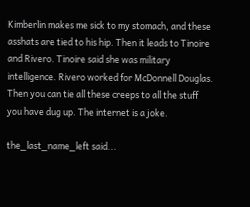Kimberlin makes me sick to my stomach, and these asshats are tied to his hip. Then it leads to Tinoire and Rivero. Tinoire said she was military intelligence. Rivero worked for McDonnell Douglas. Then you can tie all these creeps to all the stuff you have dug up. The internet is a joke.

the_last_name_left said...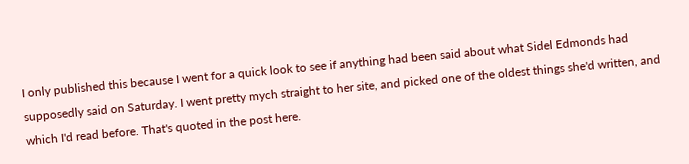I only published this because I went for a quick look to see if anything had been said about what Sidel Edmonds had supposedly said on Saturday. I went pretty mych straight to her site, and picked one of the oldest things she'd written, and which I'd read before. That's quoted in the post here.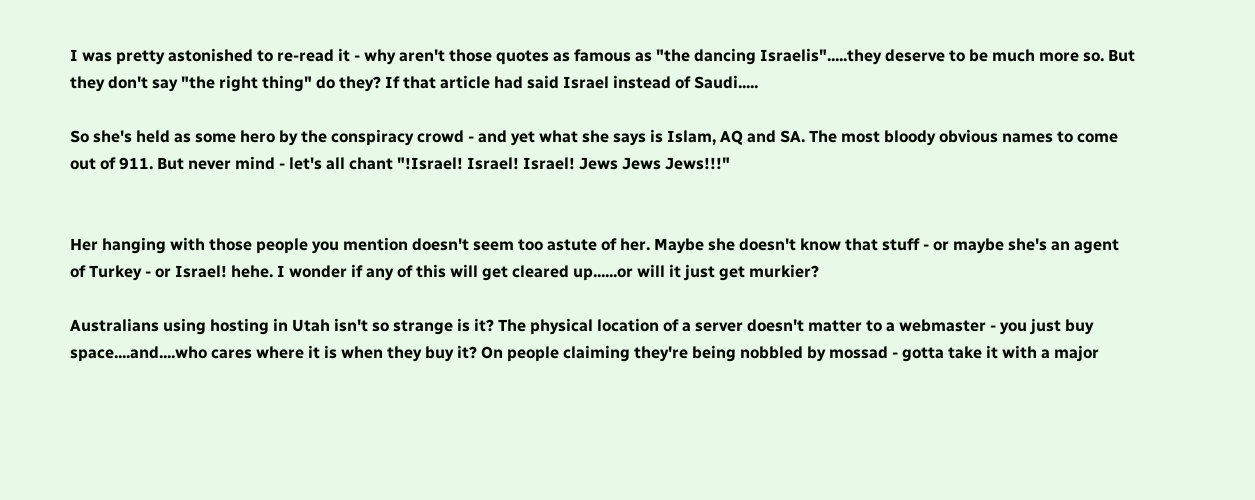I was pretty astonished to re-read it - why aren't those quotes as famous as "the dancing Israelis".....they deserve to be much more so. But they don't say "the right thing" do they? If that article had said Israel instead of Saudi.....

So she's held as some hero by the conspiracy crowd - and yet what she says is Islam, AQ and SA. The most bloody obvious names to come out of 911. But never mind - let's all chant "!Israel! Israel! Israel! Jews Jews Jews!!!"


Her hanging with those people you mention doesn't seem too astute of her. Maybe she doesn't know that stuff - or maybe she's an agent of Turkey - or Israel! hehe. I wonder if any of this will get cleared up......or will it just get murkier?

Australians using hosting in Utah isn't so strange is it? The physical location of a server doesn't matter to a webmaster - you just buy space....and....who cares where it is when they buy it? On people claiming they're being nobbled by mossad - gotta take it with a major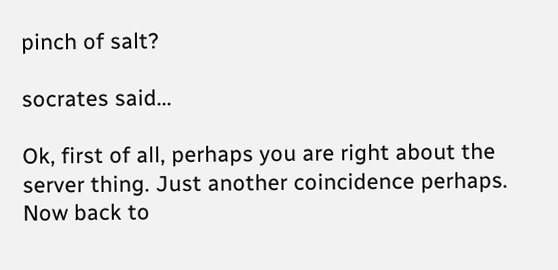pinch of salt?

socrates said...

Ok, first of all, perhaps you are right about the server thing. Just another coincidence perhaps. Now back to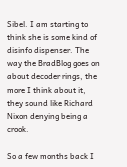Sibel. I am starting to think she is some kind of disinfo dispenser. The way the BradBlog goes on about decoder rings, the more I think about it, they sound like Richard Nixon denying being a crook.

So a few months back I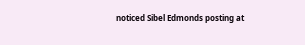noticed Sibel Edmonds posting at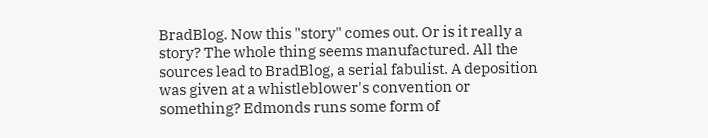BradBlog. Now this "story" comes out. Or is it really a story? The whole thing seems manufactured. All the sources lead to BradBlog, a serial fabulist. A deposition was given at a whistleblower's convention or something? Edmonds runs some form of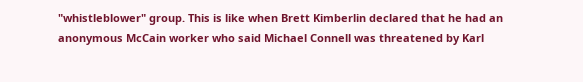"whistleblower" group. This is like when Brett Kimberlin declared that he had an anonymous McCain worker who said Michael Connell was threatened by Karl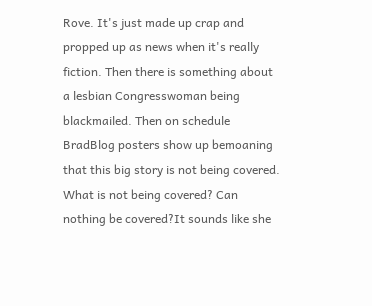Rove. It's just made up crap and propped up as news when it's really fiction. Then there is something about a lesbian Congresswoman being blackmailed. Then on schedule BradBlog posters show up bemoaning that this big story is not being covered. What is not being covered? Can nothing be covered?It sounds like she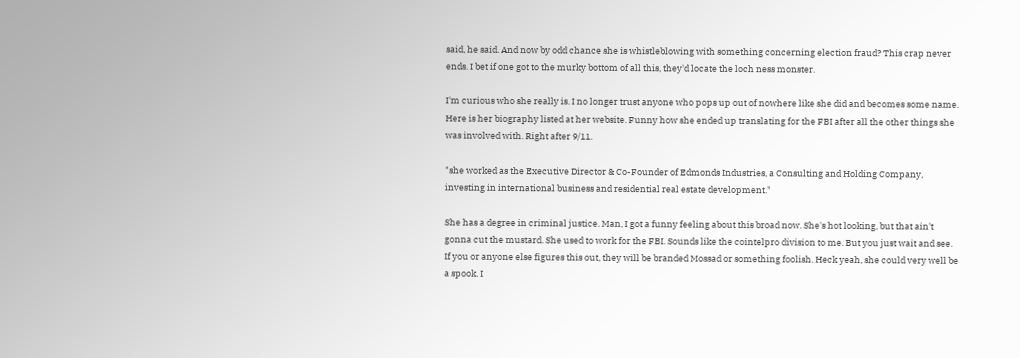said, he said. And now by odd chance she is whistleblowing with something concerning election fraud? This crap never ends. I bet if one got to the murky bottom of all this, they'd locate the loch ness monster.

I'm curious who she really is. I no longer trust anyone who pops up out of nowhere like she did and becomes some name. Here is her biography listed at her website. Funny how she ended up translating for the FBI after all the other things she was involved with. Right after 9/11.

"she worked as the Executive Director & Co-Founder of Edmonds Industries, a Consulting and Holding Company, investing in international business and residential real estate development."

She has a degree in criminal justice. Man, I got a funny feeling about this broad now. She's hot looking, but that ain't gonna cut the mustard. She used to work for the FBI. Sounds like the cointelpro division to me. But you just wait and see. If you or anyone else figures this out, they will be branded Mossad or something foolish. Heck yeah, she could very well be a spook. I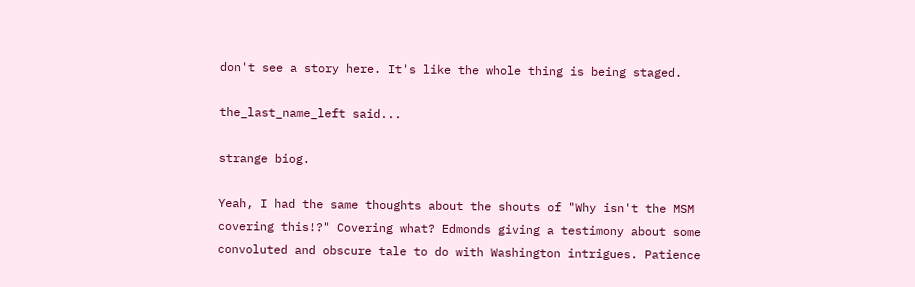don't see a story here. It's like the whole thing is being staged.

the_last_name_left said...

strange biog.

Yeah, I had the same thoughts about the shouts of "Why isn't the MSM covering this!?" Covering what? Edmonds giving a testimony about some convoluted and obscure tale to do with Washington intrigues. Patience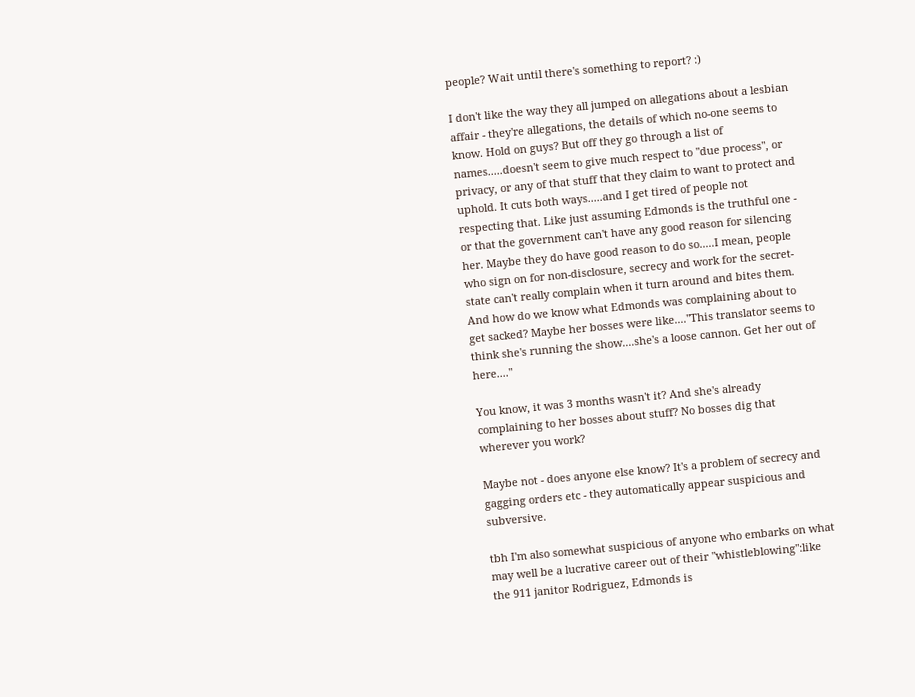people? Wait until there's something to report? :)

I don't like the way they all jumped on allegations about a lesbian affair - they're allegations, the details of which no-one seems to know. Hold on guys? But off they go through a list of names.....doesn't seem to give much respect to "due process", or privacy, or any of that stuff that they claim to want to protect and uphold. It cuts both ways.....and I get tired of people not respecting that. Like just assuming Edmonds is the truthful one - or that the government can't have any good reason for silencing her. Maybe they do have good reason to do so.....I mean, people who sign on for non-disclosure, secrecy and work for the secret-state can't really complain when it turn around and bites them. And how do we know what Edmonds was complaining about to get sacked? Maybe her bosses were like...."This translator seems to think she's running the show....she's a loose cannon. Get her out of here...."

You know, it was 3 months wasn't it? And she's already complaining to her bosses about stuff? No bosses dig that wherever you work?

Maybe not - does anyone else know? It's a problem of secrecy and gagging orders etc - they automatically appear suspicious and subversive.

tbh I'm also somewhat suspicious of anyone who embarks on what may well be a lucrative career out of their "whistleblowing":like the 911 janitor Rodriguez, Edmonds is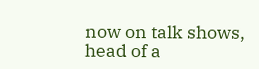now on talk shows, head of a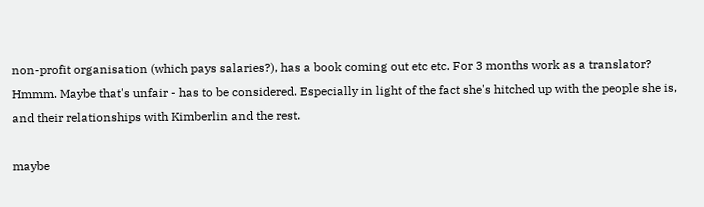non-profit organisation (which pays salaries?), has a book coming out etc etc. For 3 months work as a translator? Hmmm. Maybe that's unfair - has to be considered. Especially in light of the fact she's hitched up with the people she is, and their relationships with Kimberlin and the rest.

maybe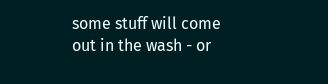some stuff will come out in the wash - or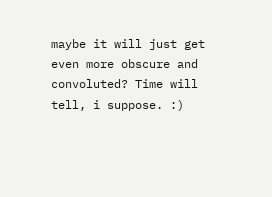maybe it will just get even more obscure and convoluted? Time will tell, i suppose. :)